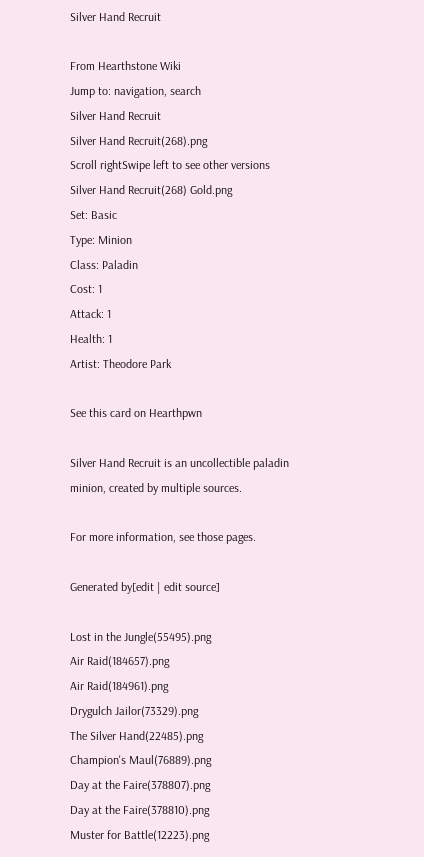Silver Hand Recruit

From Hearthstone Wiki
Jump to: navigation, search
Silver Hand Recruit
Silver Hand Recruit(268).png
Scroll rightSwipe left to see other versions
Silver Hand Recruit(268) Gold.png
Set: Basic
Type: Minion
Class: Paladin
Cost: 1
Attack: 1
Health: 1
Artist: Theodore Park

See this card on Hearthpwn

Silver Hand Recruit is an uncollectible paladin minion, created by multiple sources.

For more information, see those pages.

Generated by[edit | edit source]

Lost in the Jungle(55495).png
Air Raid(184657).png
Air Raid(184961).png
Drygulch Jailor(73329).png
The Silver Hand(22485).png
Champion's Maul(76889).png
Day at the Faire(378807).png
Day at the Faire(378810).png
Muster for Battle(12223).png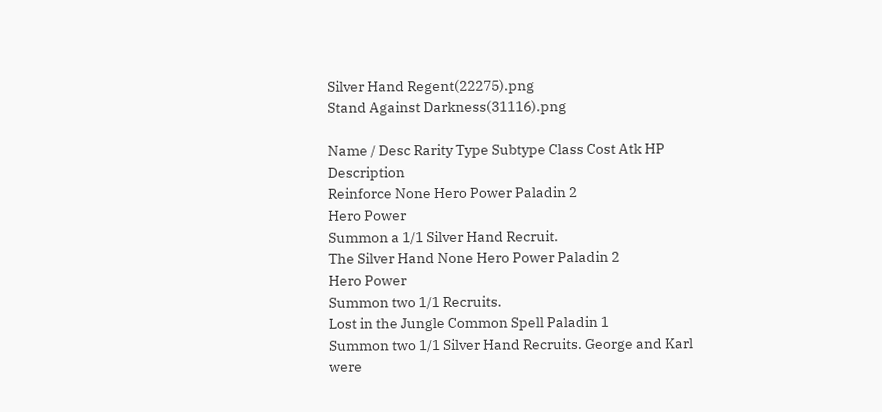Silver Hand Regent(22275).png
Stand Against Darkness(31116).png

Name / Desc Rarity Type Subtype Class Cost Atk HP Description
Reinforce None Hero Power Paladin 2
Hero Power
Summon a 1/1 Silver Hand Recruit.
The Silver Hand None Hero Power Paladin 2
Hero Power
Summon two 1/1 Recruits.
Lost in the Jungle Common Spell Paladin 1
Summon two 1/1 Silver Hand Recruits. George and Karl were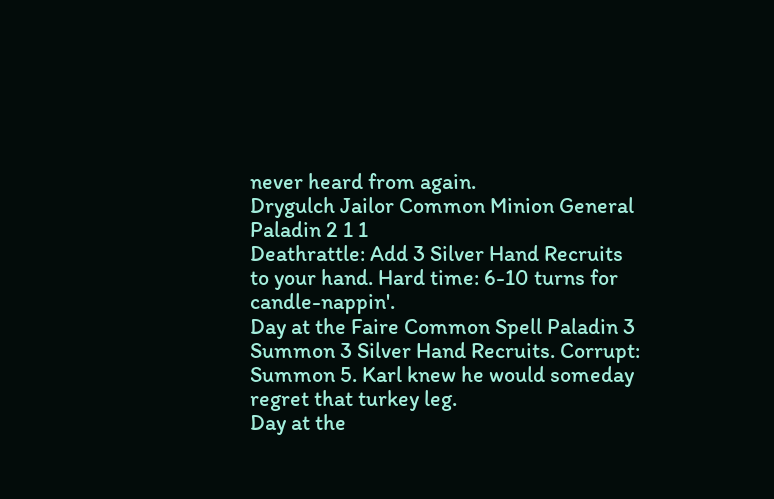never heard from again.
Drygulch Jailor Common Minion General Paladin 2 1 1
Deathrattle: Add 3 Silver Hand Recruits to your hand. Hard time: 6-10 turns for candle-nappin'.
Day at the Faire Common Spell Paladin 3
Summon 3 Silver Hand Recruits. Corrupt: Summon 5. Karl knew he would someday regret that turkey leg.
Day at the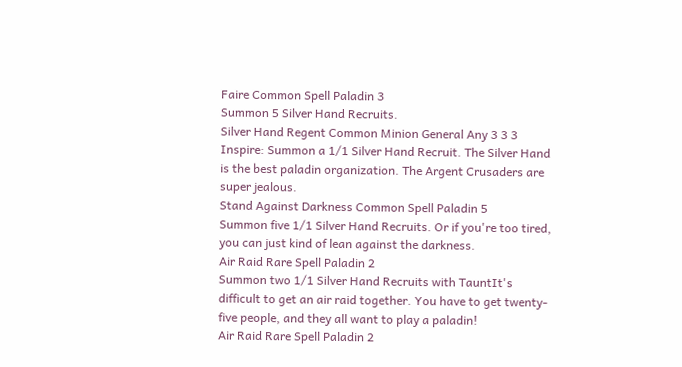Faire Common Spell Paladin 3
Summon 5 Silver Hand Recruits.
Silver Hand Regent Common Minion General Any 3 3 3
Inspire: Summon a 1/1 Silver Hand Recruit. The Silver Hand is the best paladin organization. The Argent Crusaders are super jealous.
Stand Against Darkness Common Spell Paladin 5
Summon five 1/1 Silver Hand Recruits. Or if you're too tired, you can just kind of lean against the darkness.
Air Raid Rare Spell Paladin 2
Summon two 1/1 Silver Hand Recruits with TauntIt's difficult to get an air raid together. You have to get twenty-five people, and they all want to play a paladin!
Air Raid Rare Spell Paladin 2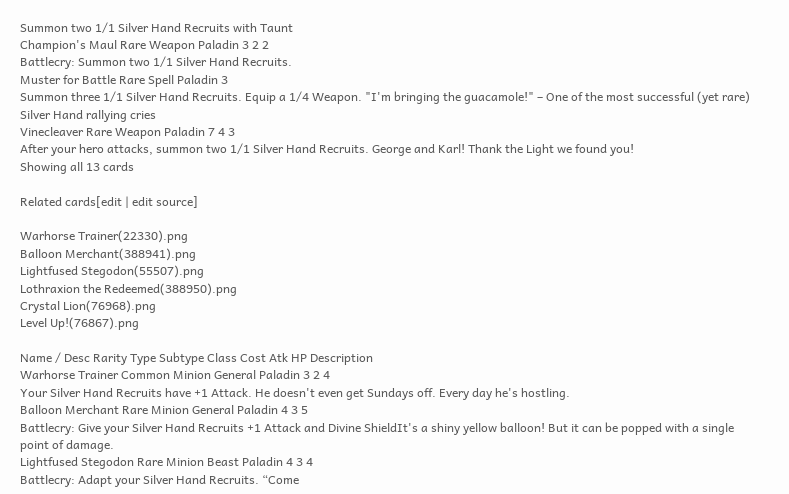Summon two 1/1 Silver Hand Recruits with Taunt
Champion's Maul Rare Weapon Paladin 3 2 2
Battlecry: Summon two 1/1 Silver Hand Recruits.
Muster for Battle Rare Spell Paladin 3
Summon three 1/1 Silver Hand Recruits. Equip a 1/4 Weapon. "I'm bringing the guacamole!" – One of the most successful (yet rare) Silver Hand rallying cries
Vinecleaver Rare Weapon Paladin 7 4 3
After your hero attacks, summon two 1/1 Silver Hand Recruits. George and Karl! Thank the Light we found you!
Showing all 13 cards

Related cards[edit | edit source]

Warhorse Trainer(22330).png
Balloon Merchant(388941).png
Lightfused Stegodon(55507).png
Lothraxion the Redeemed(388950).png
Crystal Lion(76968).png
Level Up!(76867).png

Name / Desc Rarity Type Subtype Class Cost Atk HP Description
Warhorse Trainer Common Minion General Paladin 3 2 4
Your Silver Hand Recruits have +1 Attack. He doesn't even get Sundays off. Every day he's hostling.
Balloon Merchant Rare Minion General Paladin 4 3 5
Battlecry: Give your Silver Hand Recruits +1 Attack and Divine ShieldIt's a shiny yellow balloon! But it can be popped with a single point of damage.
Lightfused Stegodon Rare Minion Beast Paladin 4 3 4
Battlecry: Adapt your Silver Hand Recruits. “Come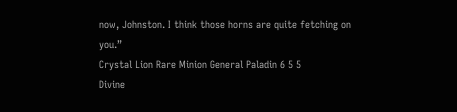now, Johnston. I think those horns are quite fetching on you.”
Crystal Lion Rare Minion General Paladin 6 5 5
Divine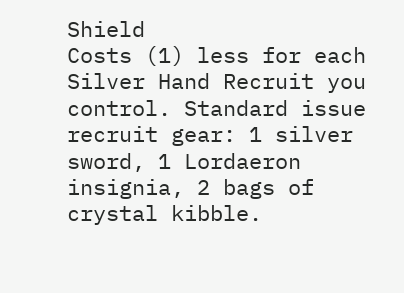Shield
Costs (1) less for each Silver Hand Recruit you control. Standard issue recruit gear: 1 silver sword, 1 Lordaeron insignia, 2 bags of crystal kibble.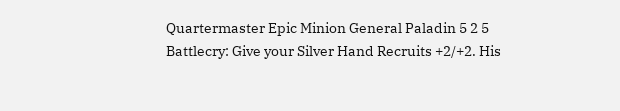Quartermaster Epic Minion General Paladin 5 2 5
Battlecry: Give your Silver Hand Recruits +2/+2. His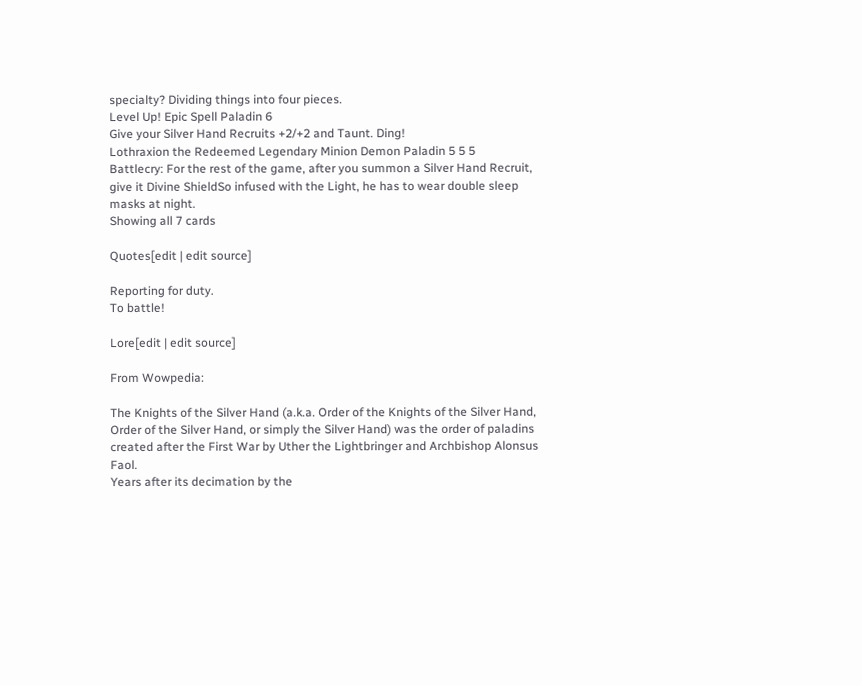specialty? Dividing things into four pieces.
Level Up! Epic Spell Paladin 6
Give your Silver Hand Recruits +2/+2 and Taunt. Ding!
Lothraxion the Redeemed Legendary Minion Demon Paladin 5 5 5
Battlecry: For the rest of the game, after you summon a Silver Hand Recruit, give it Divine ShieldSo infused with the Light, he has to wear double sleep masks at night.
Showing all 7 cards

Quotes[edit | edit source]

Reporting for duty.
To battle!

Lore[edit | edit source]

From Wowpedia:

The Knights of the Silver Hand (a.k.a. Order of the Knights of the Silver Hand, Order of the Silver Hand, or simply the Silver Hand) was the order of paladins created after the First War by Uther the Lightbringer and Archbishop Alonsus Faol.
Years after its decimation by the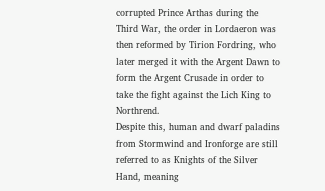corrupted Prince Arthas during the Third War, the order in Lordaeron was then reformed by Tirion Fordring, who later merged it with the Argent Dawn to form the Argent Crusade in order to take the fight against the Lich King to Northrend.
Despite this, human and dwarf paladins from Stormwind and Ironforge are still referred to as Knights of the Silver Hand, meaning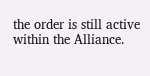the order is still active within the Alliance.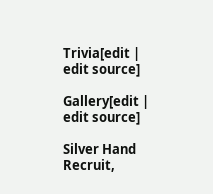Trivia[edit | edit source]

Gallery[edit | edit source]

Silver Hand Recruit,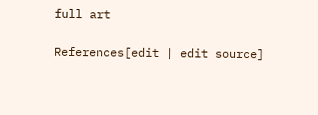full art

References[edit | edit source]